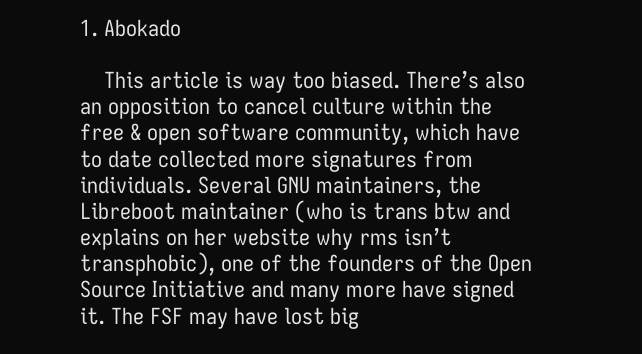1. Abokado

    This article is way too biased. There’s also an opposition to cancel culture within the free & open software community, which have to date collected more signatures from individuals. Several GNU maintainers, the Libreboot maintainer (who is trans btw and explains on her website why rms isn’t transphobic), one of the founders of the Open Source Initiative and many more have signed it. The FSF may have lost big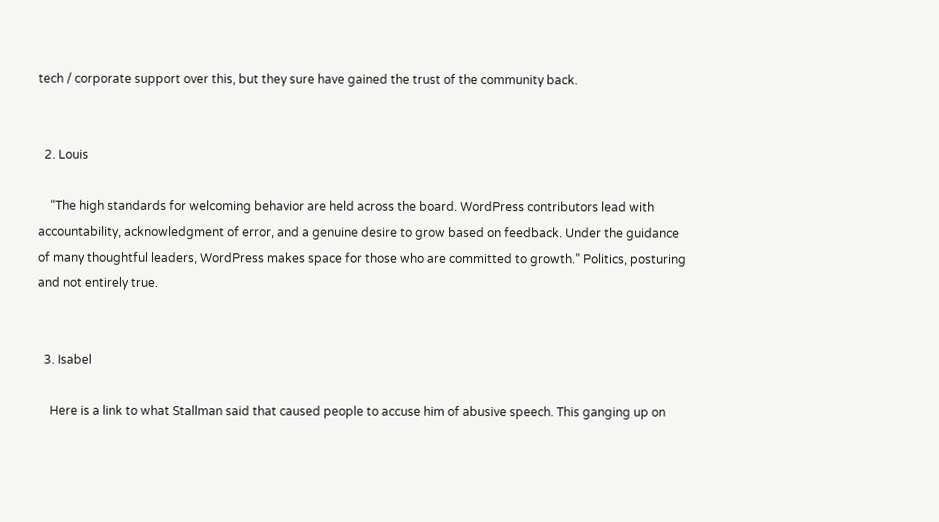tech / corporate support over this, but they sure have gained the trust of the community back.


  2. Louis

    “The high standards for welcoming behavior are held across the board. WordPress contributors lead with accountability, acknowledgment of error, and a genuine desire to grow based on feedback. Under the guidance of many thoughtful leaders, WordPress makes space for those who are committed to growth.” Politics, posturing and not entirely true.


  3. Isabel

    Here is a link to what Stallman said that caused people to accuse him of abusive speech. This ganging up on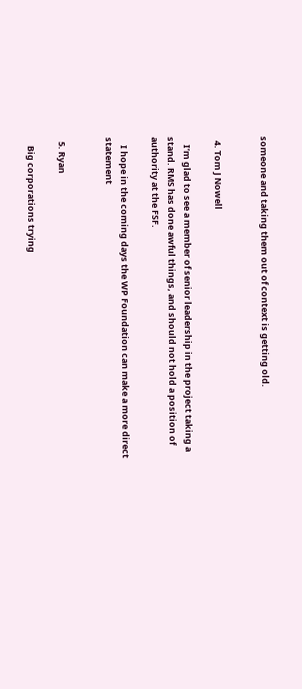someone and taking them out of context is getting old.


  4. Tom J Nowell

    I’m glad to see a member of senior leadership in the project taking a stand. RMS has done awful things, and should not hold a position of authority at the FSF.

    I hope in the coming days the WP Foundation can make a more direct statement


  5. Ryan

    Big corporations trying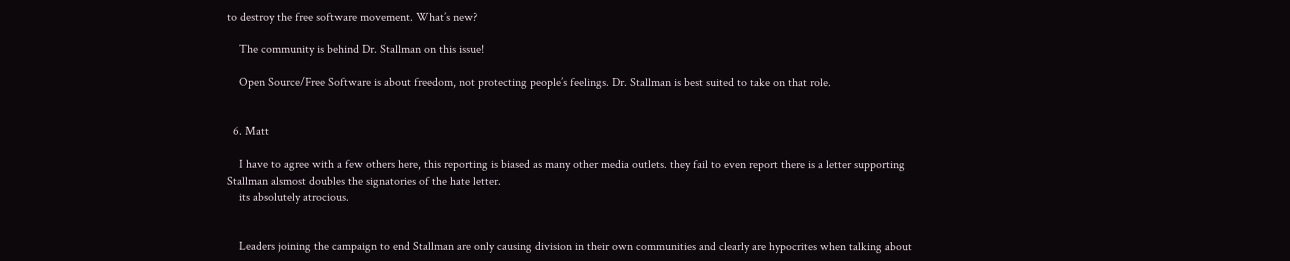to destroy the free software movement. What’s new?

    The community is behind Dr. Stallman on this issue!

    Open Source/Free Software is about freedom, not protecting people’s feelings. Dr. Stallman is best suited to take on that role.


  6. Matt

    I have to agree with a few others here, this reporting is biased as many other media outlets. they fail to even report there is a letter supporting Stallman alsmost doubles the signatories of the hate letter.
    its absolutely atrocious.


    Leaders joining the campaign to end Stallman are only causing division in their own communities and clearly are hypocrites when talking about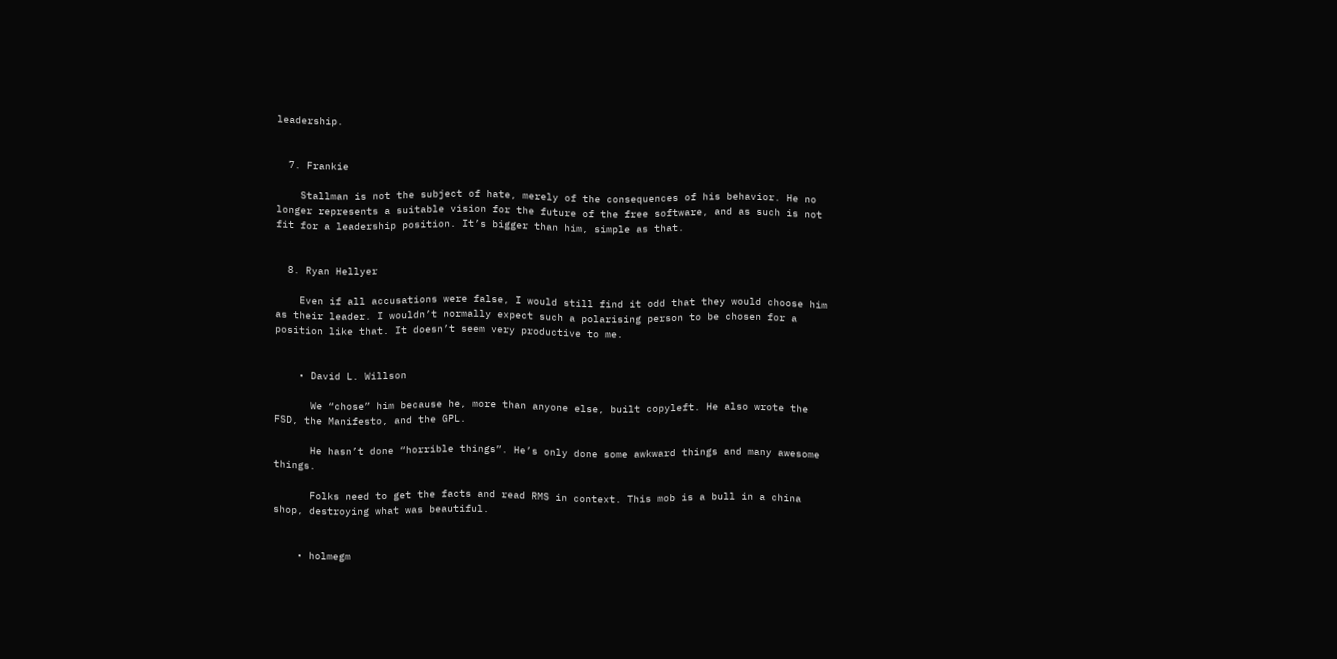leadership.


  7. Frankie

    Stallman is not the subject of hate, merely of the consequences of his behavior. He no longer represents a suitable vision for the future of the free software, and as such is not fit for a leadership position. It’s bigger than him, simple as that.


  8. Ryan Hellyer

    Even if all accusations were false, I would still find it odd that they would choose him as their leader. I wouldn’t normally expect such a polarising person to be chosen for a position like that. It doesn’t seem very productive to me.


    • David L. Willson

      We “chose” him because he, more than anyone else, built copyleft. He also wrote the FSD, the Manifesto, and the GPL.

      He hasn’t done “horrible things”. He’s only done some awkward things and many awesome things.

      Folks need to get the facts and read RMS in context. This mob is a bull in a china shop, destroying what was beautiful.


    • holmegm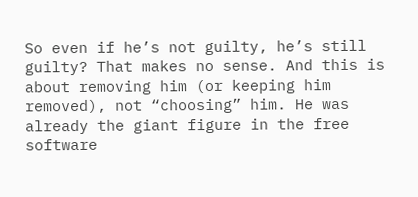So even if he’s not guilty, he’s still guilty? That makes no sense. And this is about removing him (or keeping him removed), not “choosing” him. He was already the giant figure in the free software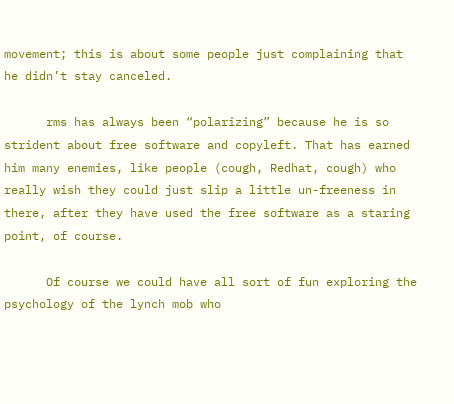movement; this is about some people just complaining that he didn’t stay canceled.

      rms has always been “polarizing” because he is so strident about free software and copyleft. That has earned him many enemies, like people (cough, Redhat, cough) who really wish they could just slip a little un-freeness in there, after they have used the free software as a staring point, of course.

      Of course we could have all sort of fun exploring the psychology of the lynch mob who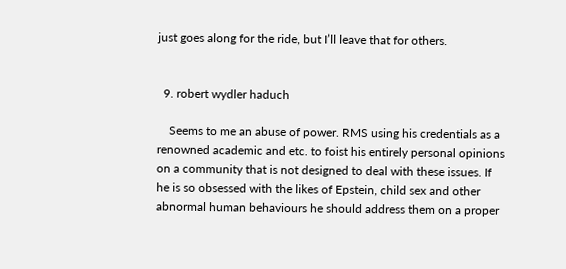just goes along for the ride, but I’ll leave that for others.


  9. robert wydler haduch

    Seems to me an abuse of power. RMS using his credentials as a renowned academic and etc. to foist his entirely personal opinions on a community that is not designed to deal with these issues. If he is so obsessed with the likes of Epstein, child sex and other abnormal human behaviours he should address them on a proper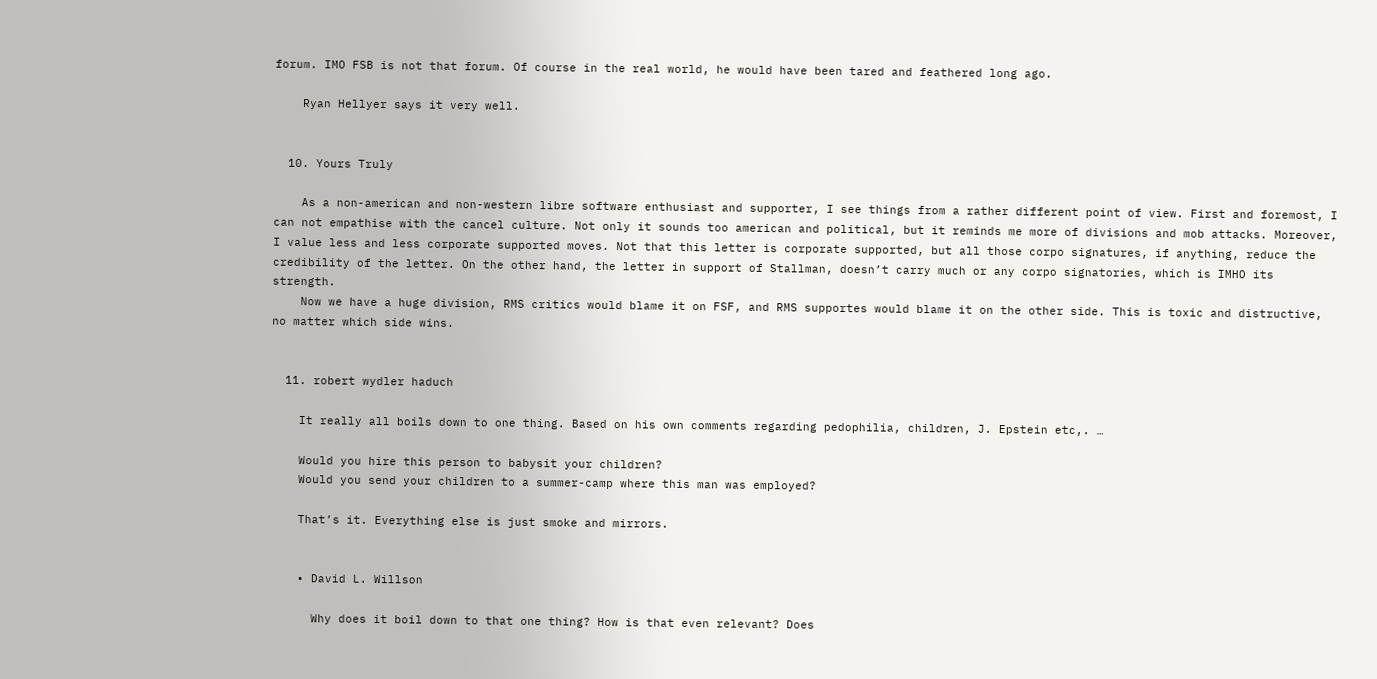forum. IMO FSB is not that forum. Of course in the real world, he would have been tared and feathered long ago.

    Ryan Hellyer says it very well.


  10. Yours Truly

    As a non-american and non-western libre software enthusiast and supporter, I see things from a rather different point of view. First and foremost, I can not empathise with the cancel culture. Not only it sounds too american and political, but it reminds me more of divisions and mob attacks. Moreover, I value less and less corporate supported moves. Not that this letter is corporate supported, but all those corpo signatures, if anything, reduce the credibility of the letter. On the other hand, the letter in support of Stallman, doesn’t carry much or any corpo signatories, which is IMHO its strength.
    Now we have a huge division, RMS critics would blame it on FSF, and RMS supportes would blame it on the other side. This is toxic and distructive, no matter which side wins.


  11. robert wydler haduch

    It really all boils down to one thing. Based on his own comments regarding pedophilia, children, J. Epstein etc,. …

    Would you hire this person to babysit your children?
    Would you send your children to a summer-camp where this man was employed?

    That’s it. Everything else is just smoke and mirrors.


    • David L. Willson

      Why does it boil down to that one thing? How is that even relevant? Does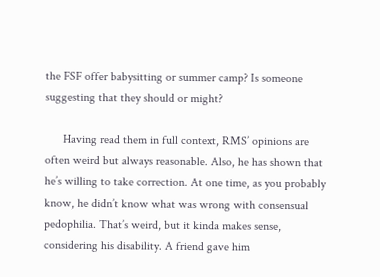the FSF offer babysitting or summer camp? Is someone suggesting that they should or might?

      Having read them in full context, RMS’ opinions are often weird but always reasonable. Also, he has shown that he’s willing to take correction. At one time, as you probably know, he didn’t know what was wrong with consensual pedophilia. That’s weird, but it kinda makes sense, considering his disability. A friend gave him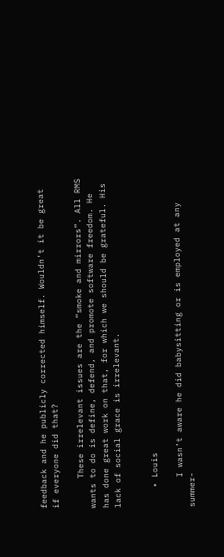feedback and he publicly corrected himself. Wouldn’t it be great if everyone did that?

      These irrelevant issues are the “smoke and mirrors”. All RMS wants to do is define, defend, and promote software freedom. He has done great work on that, for which we should be grateful. His lack of social grace is irrelevant.


    • Louis

      I wasn’t aware he did babysitting or is employed at any summer-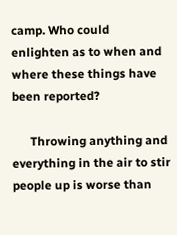camp. Who could enlighten as to when and where these things have been reported?

      Throwing anything and everything in the air to stir people up is worse than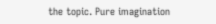the topic. Pure imagination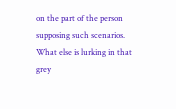on the part of the person supposing such scenarios. What else is lurking in that grey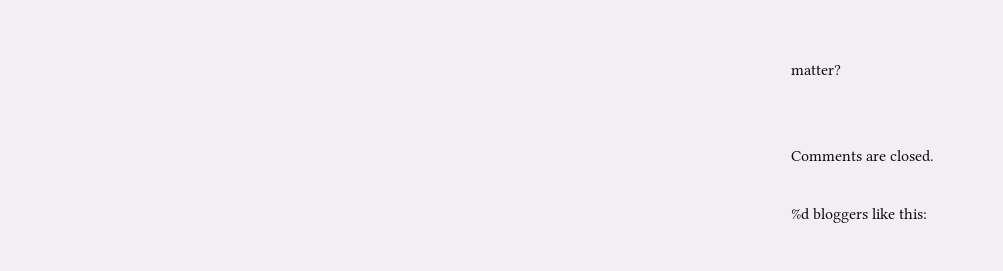matter?


Comments are closed.

%d bloggers like this: